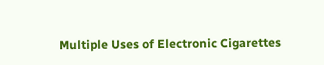Multiple Uses of Electronic Cigarettes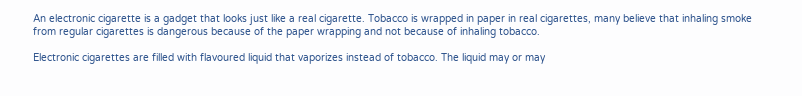An electronic cigarette is a gadget that looks just like a real cigarette. Tobacco is wrapped in paper in real cigarettes, many believe that inhaling smoke from regular cigarettes is dangerous because of the paper wrapping and not because of inhaling tobacco.

Electronic cigarettes are filled with flavoured liquid that vaporizes instead of tobacco. The liquid may or may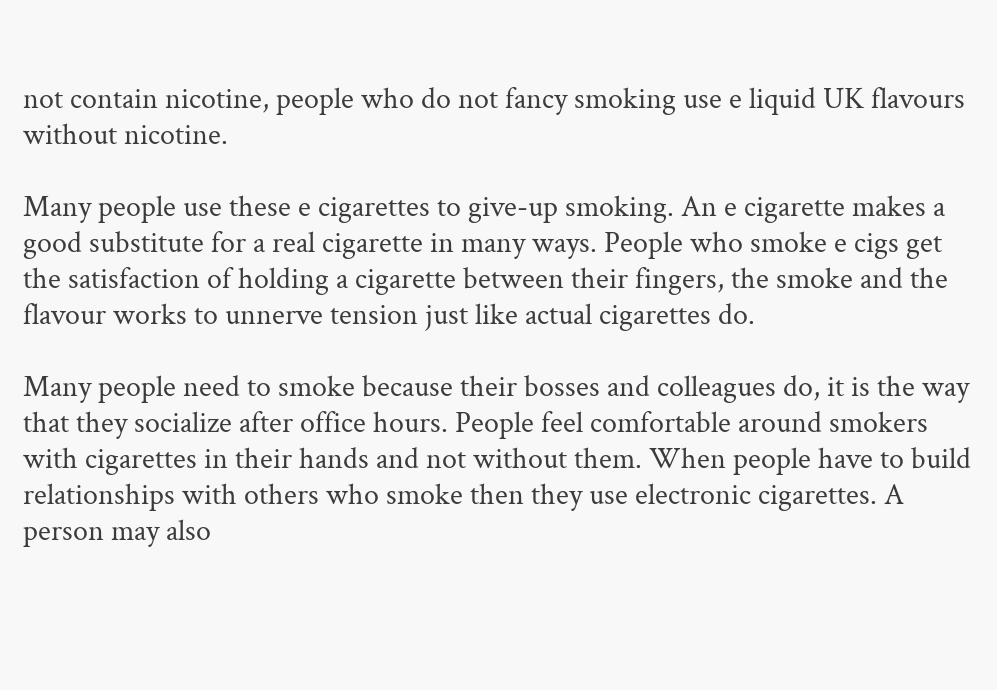not contain nicotine, people who do not fancy smoking use e liquid UK flavours without nicotine.

Many people use these e cigarettes to give-up smoking. An e cigarette makes a good substitute for a real cigarette in many ways. People who smoke e cigs get the satisfaction of holding a cigarette between their fingers, the smoke and the flavour works to unnerve tension just like actual cigarettes do.

Many people need to smoke because their bosses and colleagues do, it is the way that they socialize after office hours. People feel comfortable around smokers with cigarettes in their hands and not without them. When people have to build relationships with others who smoke then they use electronic cigarettes. A person may also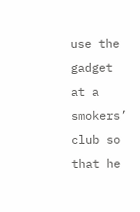use the gadget at a smokers’ club so that he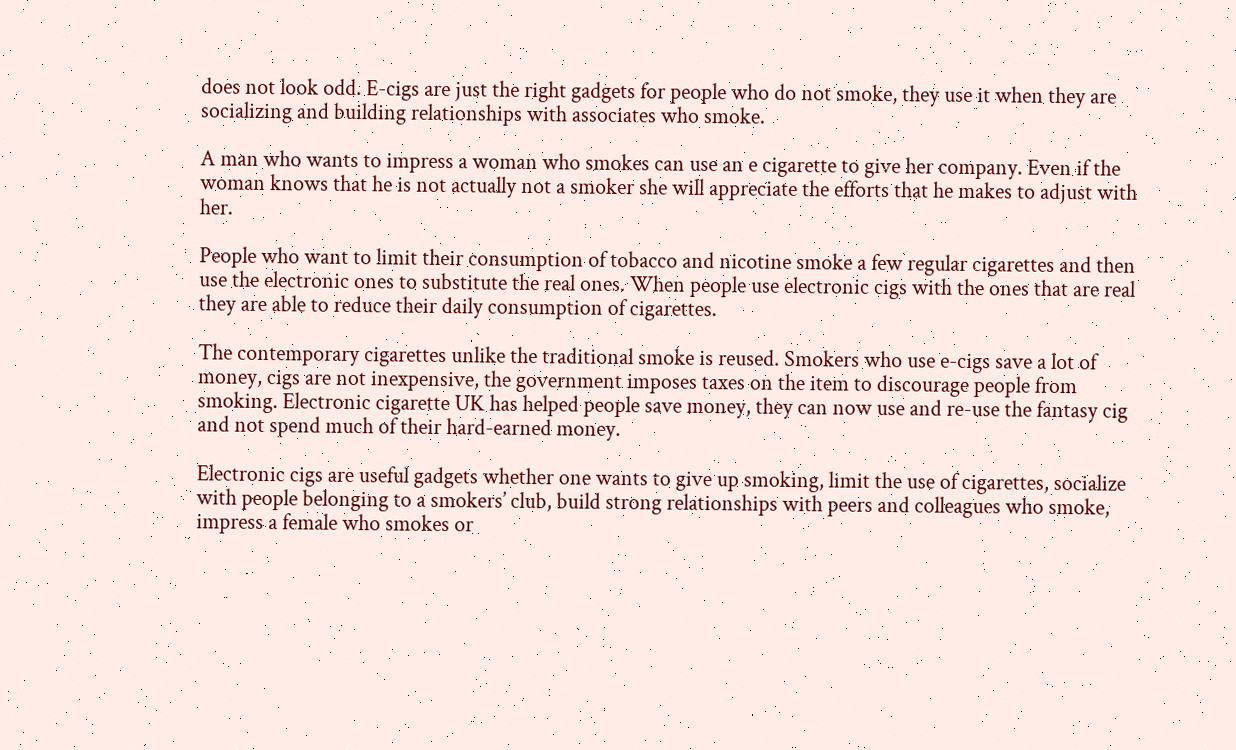does not look odd. E-cigs are just the right gadgets for people who do not smoke, they use it when they are socializing and building relationships with associates who smoke.

A man who wants to impress a woman who smokes can use an e cigarette to give her company. Even if the woman knows that he is not actually not a smoker she will appreciate the efforts that he makes to adjust with her.

People who want to limit their consumption of tobacco and nicotine smoke a few regular cigarettes and then use the electronic ones to substitute the real ones. When people use electronic cigs with the ones that are real they are able to reduce their daily consumption of cigarettes.

The contemporary cigarettes unlike the traditional smoke is reused. Smokers who use e-cigs save a lot of money, cigs are not inexpensive, the government imposes taxes on the item to discourage people from smoking. Electronic cigarette UK has helped people save money, they can now use and re-use the fantasy cig and not spend much of their hard-earned money.

Electronic cigs are useful gadgets whether one wants to give up smoking, limit the use of cigarettes, socialize with people belonging to a smokers’ club, build strong relationships with peers and colleagues who smoke, impress a female who smokes or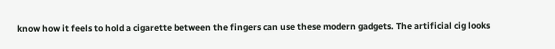know how it feels to hold a cigarette between the fingers can use these modern gadgets. The artificial cig looks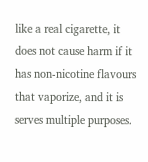like a real cigarette, it does not cause harm if it has non-nicotine flavours that vaporize, and it is serves multiple purposes.